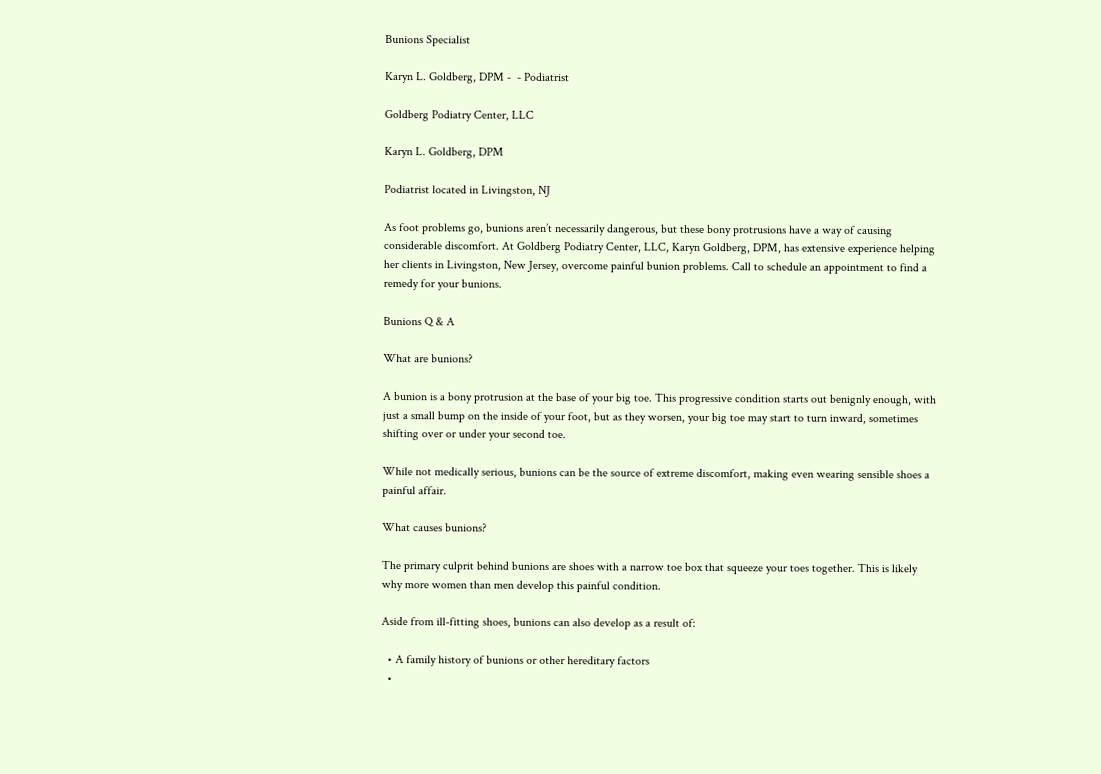Bunions Specialist

Karyn L. Goldberg, DPM -  - Podiatrist

Goldberg Podiatry Center, LLC

Karyn L. Goldberg, DPM

Podiatrist located in Livingston, NJ

As foot problems go, bunions aren’t necessarily dangerous, but these bony protrusions have a way of causing considerable discomfort. At Goldberg Podiatry Center, LLC, Karyn Goldberg, DPM, has extensive experience helping her clients in Livingston, New Jersey, overcome painful bunion problems. Call to schedule an appointment to find a remedy for your bunions.

Bunions Q & A

What are bunions?

A bunion is a bony protrusion at the base of your big toe. This progressive condition starts out benignly enough, with just a small bump on the inside of your foot, but as they worsen, your big toe may start to turn inward, sometimes shifting over or under your second toe.

While not medically serious, bunions can be the source of extreme discomfort, making even wearing sensible shoes a painful affair.

What causes bunions?

The primary culprit behind bunions are shoes with a narrow toe box that squeeze your toes together. This is likely why more women than men develop this painful condition.

Aside from ill-fitting shoes, bunions can also develop as a result of:

  • A family history of bunions or other hereditary factors
  •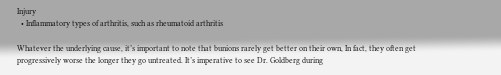Injury
  • Inflammatory types of arthritis, such as rheumatoid arthritis

Whatever the underlying cause, it’s important to note that bunions rarely get better on their own, In fact, they often get progressively worse the longer they go untreated. It’s imperative to see Dr. Goldberg during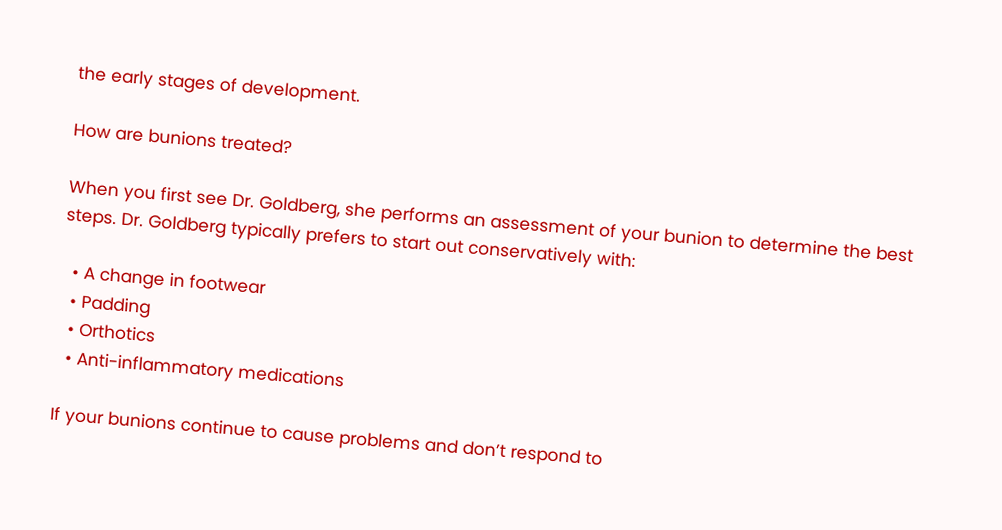the early stages of development.

How are bunions treated?

When you first see Dr. Goldberg, she performs an assessment of your bunion to determine the best steps. Dr. Goldberg typically prefers to start out conservatively with:

  • A change in footwear
  • Padding
  • Orthotics
  • Anti-inflammatory medications

If your bunions continue to cause problems and don’t respond to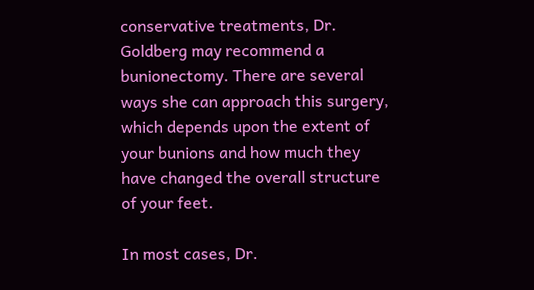conservative treatments, Dr. Goldberg may recommend a bunionectomy. There are several ways she can approach this surgery, which depends upon the extent of your bunions and how much they have changed the overall structure of your feet.

In most cases, Dr.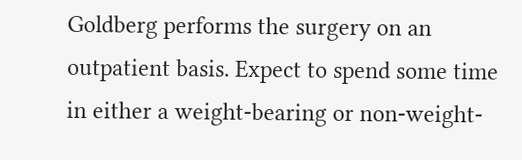Goldberg performs the surgery on an outpatient basis. Expect to spend some time in either a weight-bearing or non-weight-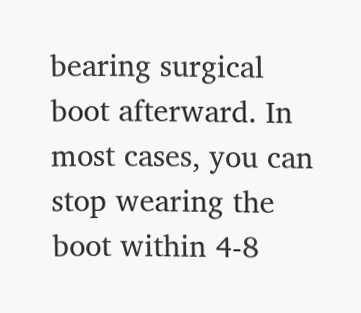bearing surgical boot afterward. In most cases, you can stop wearing the boot within 4-8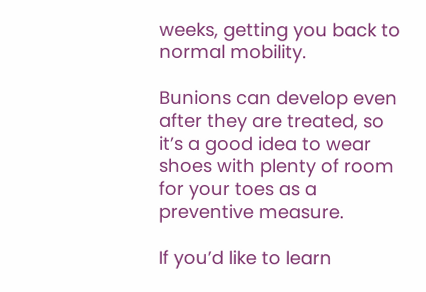weeks, getting you back to normal mobility.

Bunions can develop even after they are treated, so it’s a good idea to wear shoes with plenty of room for your toes as a preventive measure.

If you’d like to learn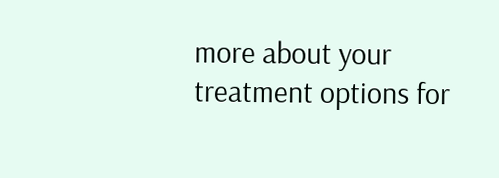more about your treatment options for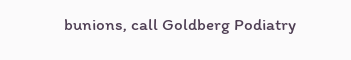bunions, call Goldberg Podiatry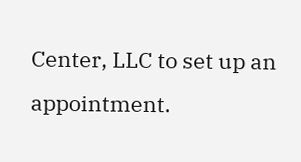Center, LLC to set up an appointment.